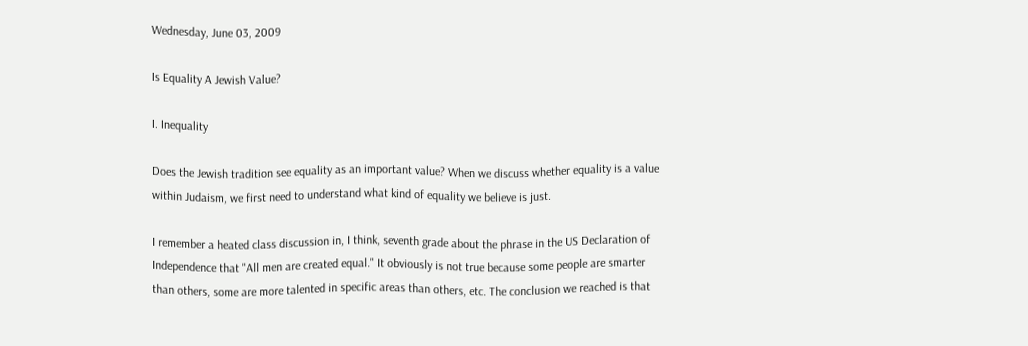Wednesday, June 03, 2009

Is Equality A Jewish Value?

I. Inequality

Does the Jewish tradition see equality as an important value? When we discuss whether equality is a value within Judaism, we first need to understand what kind of equality we believe is just.

I remember a heated class discussion in, I think, seventh grade about the phrase in the US Declaration of Independence that "All men are created equal." It obviously is not true because some people are smarter than others, some are more talented in specific areas than others, etc. The conclusion we reached is that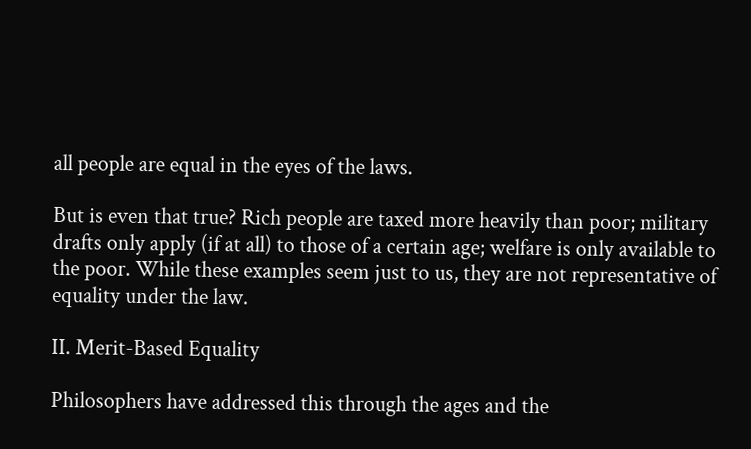all people are equal in the eyes of the laws.

But is even that true? Rich people are taxed more heavily than poor; military drafts only apply (if at all) to those of a certain age; welfare is only available to the poor. While these examples seem just to us, they are not representative of equality under the law.

II. Merit-Based Equality

Philosophers have addressed this through the ages and the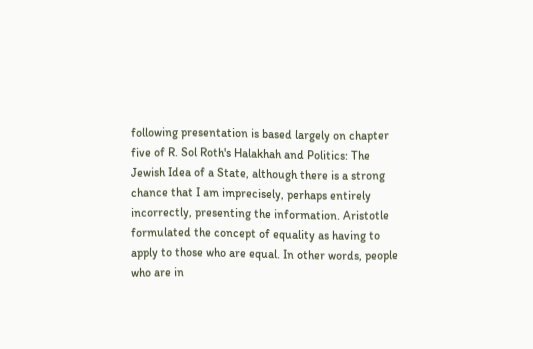following presentation is based largely on chapter five of R. Sol Roth's Halakhah and Politics: The Jewish Idea of a State, although there is a strong chance that I am imprecisely, perhaps entirely incorrectly, presenting the information. Aristotle formulated the concept of equality as having to apply to those who are equal. In other words, people who are in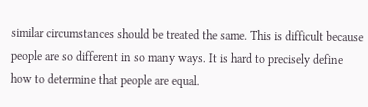similar circumstances should be treated the same. This is difficult because people are so different in so many ways. It is hard to precisely define how to determine that people are equal.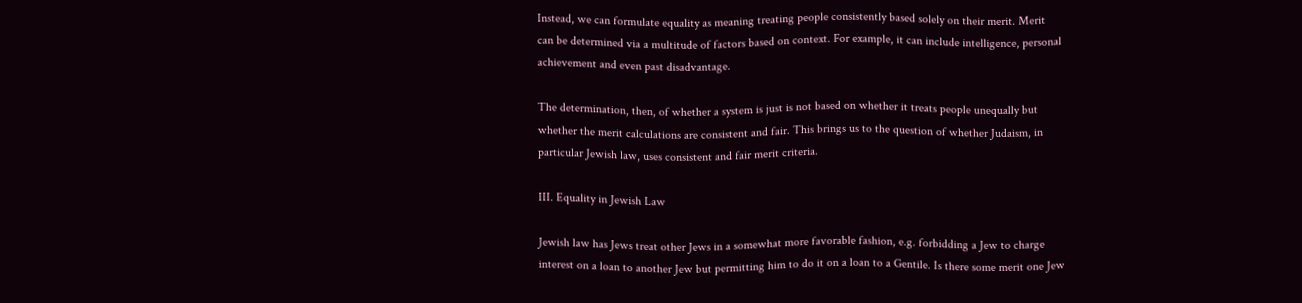Instead, we can formulate equality as meaning treating people consistently based solely on their merit. Merit can be determined via a multitude of factors based on context. For example, it can include intelligence, personal achievement and even past disadvantage.

The determination, then, of whether a system is just is not based on whether it treats people unequally but whether the merit calculations are consistent and fair. This brings us to the question of whether Judaism, in particular Jewish law, uses consistent and fair merit criteria.

III. Equality in Jewish Law

Jewish law has Jews treat other Jews in a somewhat more favorable fashion, e.g. forbidding a Jew to charge interest on a loan to another Jew but permitting him to do it on a loan to a Gentile. Is there some merit one Jew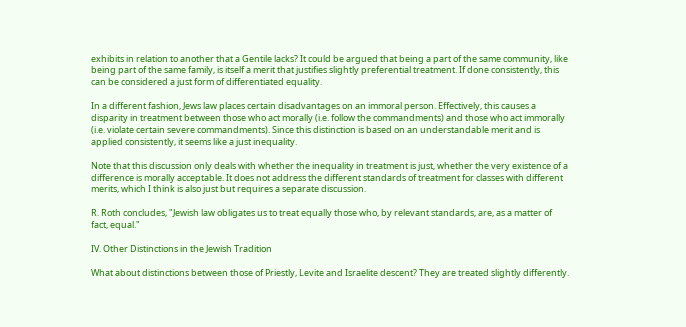exhibits in relation to another that a Gentile lacks? It could be argued that being a part of the same community, like being part of the same family, is itself a merit that justifies slightly preferential treatment. If done consistently, this can be considered a just form of differentiated equality.

In a different fashion, Jews law places certain disadvantages on an immoral person. Effectively, this causes a disparity in treatment between those who act morally (i.e. follow the commandments) and those who act immorally (i.e. violate certain severe commandments). Since this distinction is based on an understandable merit and is applied consistently, it seems like a just inequality.

Note that this discussion only deals with whether the inequality in treatment is just, whether the very existence of a difference is morally acceptable. It does not address the different standards of treatment for classes with different merits, which I think is also just but requires a separate discussion.

R. Roth concludes, "Jewish law obligates us to treat equally those who, by relevant standards, are, as a matter of fact, equal."

IV. Other Distinctions in the Jewish Tradition

What about distinctions between those of Priestly, Levite and Israelite descent? They are treated slightly differently.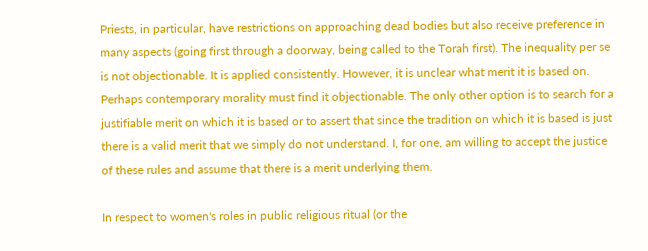Priests, in particular, have restrictions on approaching dead bodies but also receive preference in many aspects (going first through a doorway, being called to the Torah first). The inequality per se is not objectionable. It is applied consistently. However, it is unclear what merit it is based on. Perhaps contemporary morality must find it objectionable. The only other option is to search for a justifiable merit on which it is based or to assert that since the tradition on which it is based is just there is a valid merit that we simply do not understand. I, for one, am willing to accept the justice of these rules and assume that there is a merit underlying them.

In respect to women's roles in public religious ritual (or the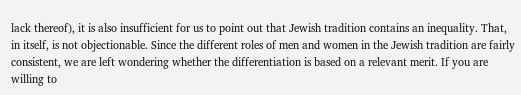lack thereof), it is also insufficient for us to point out that Jewish tradition contains an inequality. That, in itself, is not objectionable. Since the different roles of men and women in the Jewish tradition are fairly consistent, we are left wondering whether the differentiation is based on a relevant merit. If you are willing to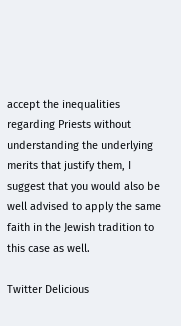accept the inequalities regarding Priests without understanding the underlying merits that justify them, I suggest that you would also be well advised to apply the same faith in the Jewish tradition to this case as well.

Twitter Delicious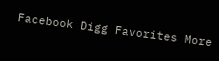Facebook Digg Favorites More